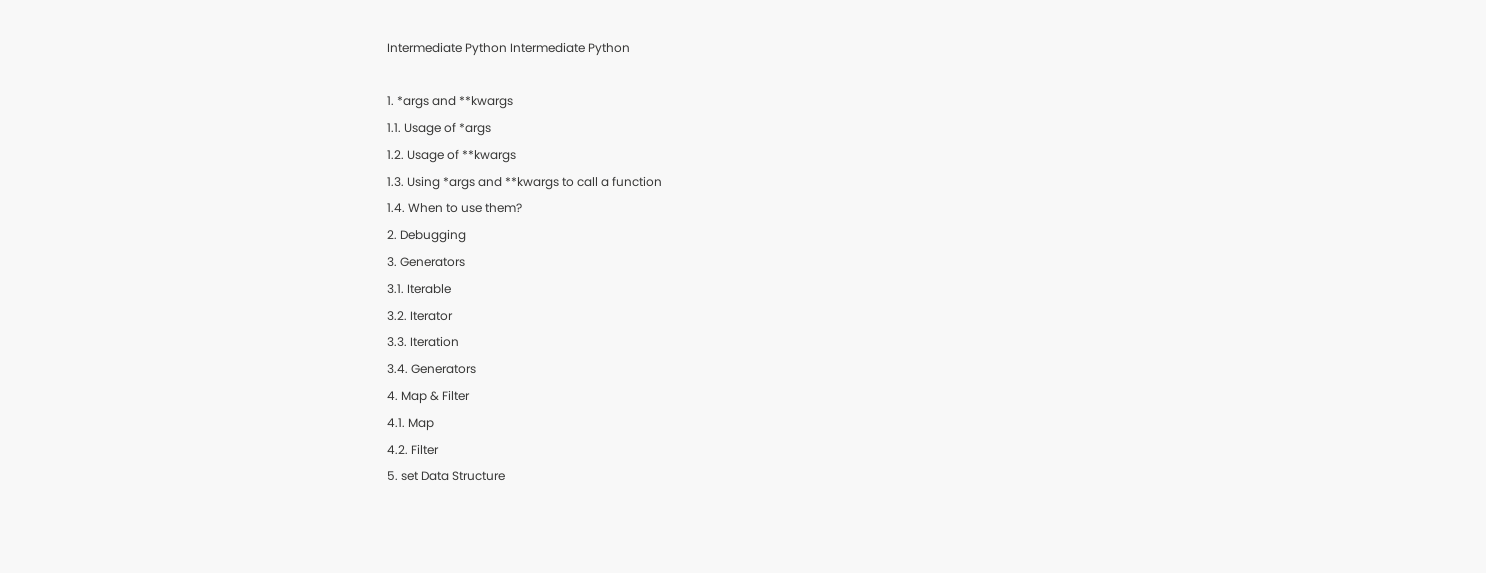Intermediate Python Intermediate Python

1. *args and **kwargs
1.1. Usage of *args
1.2. Usage of **kwargs
1.3. Using *args and **kwargs to call a function
1.4. When to use them?
2. Debugging
3. Generators
3.1. Iterable
3.2. Iterator
3.3. Iteration
3.4. Generators
4. Map & Filter
4.1. Map
4.2. Filter
5. set Data Structure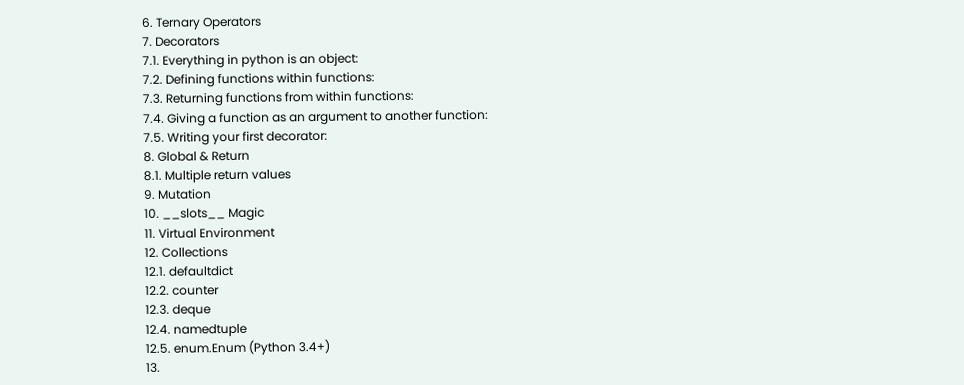6. Ternary Operators
7. Decorators
7.1. Everything in python is an object:
7.2. Defining functions within functions:
7.3. Returning functions from within functions:
7.4. Giving a function as an argument to another function:
7.5. Writing your first decorator:
8. Global & Return
8.1. Multiple return values
9. Mutation
10. __slots__ Magic
11. Virtual Environment
12. Collections
12.1. defaultdict
12.2. counter
12.3. deque
12.4. namedtuple
12.5. enum.Enum (Python 3.4+)
13.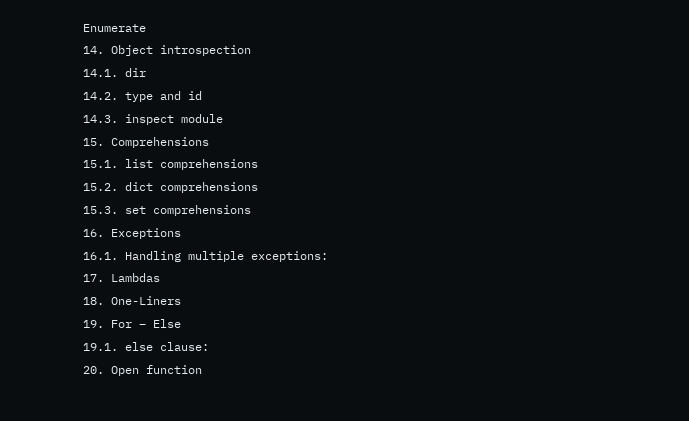Enumerate
14. Object introspection
14.1. dir
14.2. type and id
14.3. inspect module
15. Comprehensions
15.1. list comprehensions
15.2. dict comprehensions
15.3. set comprehensions
16. Exceptions
16.1. Handling multiple exceptions:
17. Lambdas
18. One-Liners
19. For – Else
19.1. else clause:
20. Open function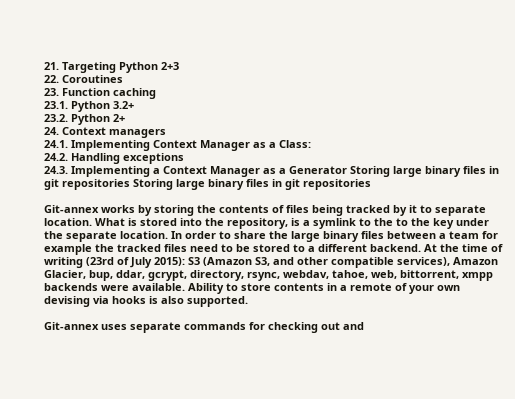21. Targeting Python 2+3
22. Coroutines
23. Function caching
23.1. Python 3.2+
23.2. Python 2+
24. Context managers
24.1. Implementing Context Manager as a Class:
24.2. Handling exceptions
24.3. Implementing a Context Manager as a Generator Storing large binary files in git repositories Storing large binary files in git repositories

Git-annex works by storing the contents of files being tracked by it to separate location. What is stored into the repository, is a symlink to the to the key under the separate location. In order to share the large binary files between a team for example the tracked files need to be stored to a different backend. At the time of writing (23rd of July 2015): S3 (Amazon S3, and other compatible services), Amazon Glacier, bup, ddar, gcrypt, directory, rsync, webdav, tahoe, web, bittorrent, xmpp backends were available. Ability to store contents in a remote of your own devising via hooks is also supported.

Git-annex uses separate commands for checking out and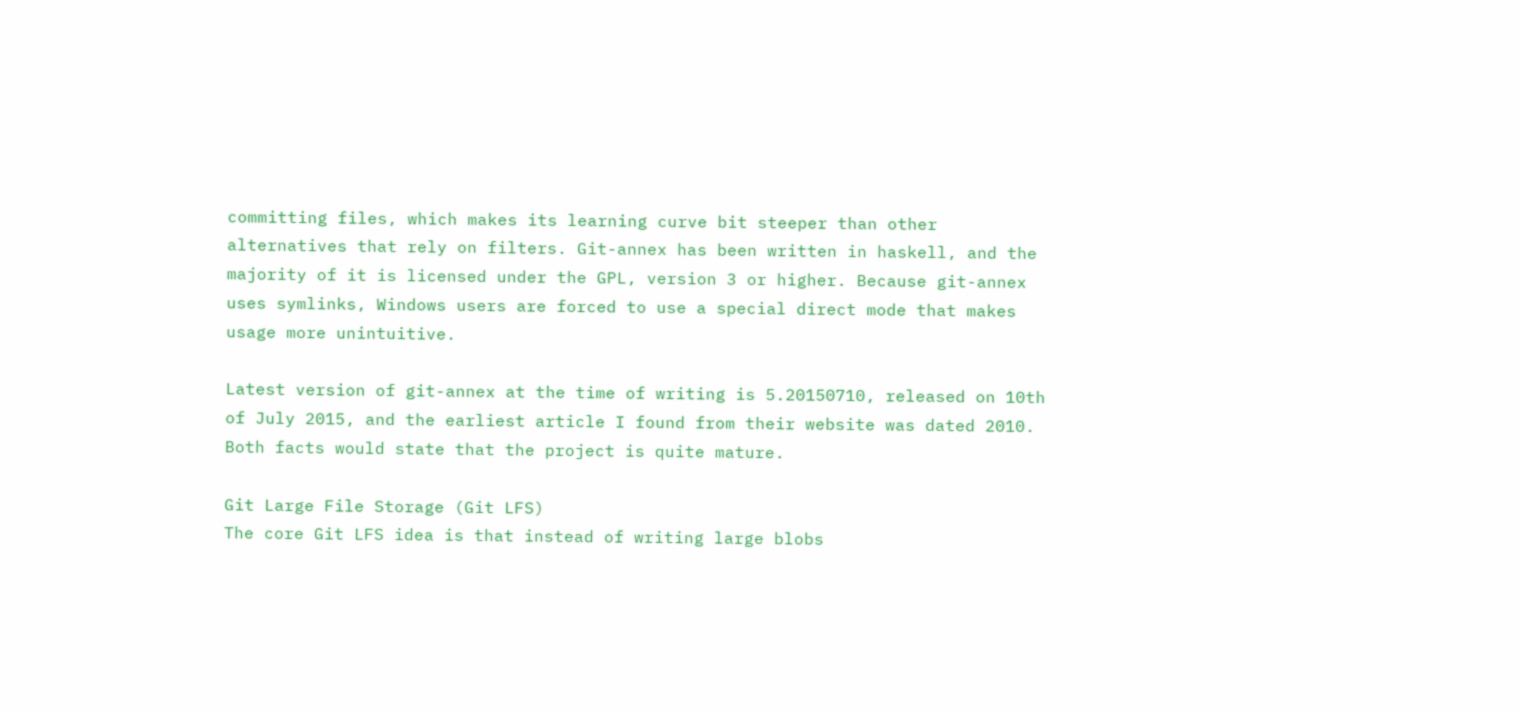committing files, which makes its learning curve bit steeper than other alternatives that rely on filters. Git-annex has been written in haskell, and the majority of it is licensed under the GPL, version 3 or higher. Because git-annex uses symlinks, Windows users are forced to use a special direct mode that makes usage more unintuitive.

Latest version of git-annex at the time of writing is 5.20150710, released on 10th of July 2015, and the earliest article I found from their website was dated 2010. Both facts would state that the project is quite mature.

Git Large File Storage (Git LFS)
The core Git LFS idea is that instead of writing large blobs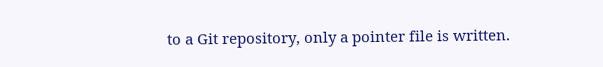to a Git repository, only a pointer file is written.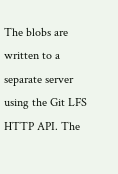The blobs are written to a separate server using the Git LFS HTTP API. The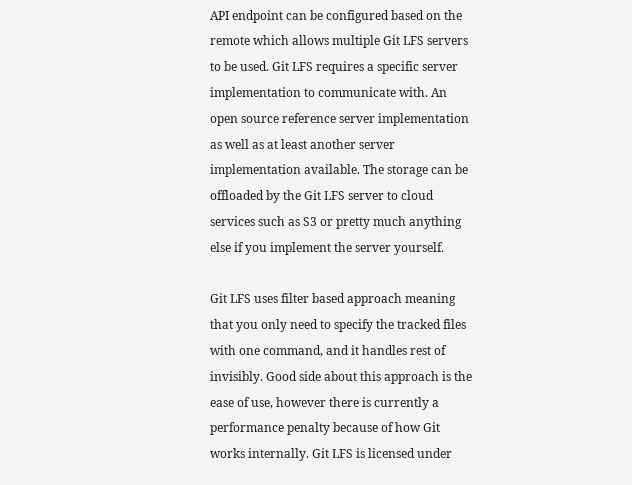API endpoint can be configured based on the remote which allows multiple Git LFS servers to be used. Git LFS requires a specific server implementation to communicate with. An open source reference server implementation as well as at least another server implementation available. The storage can be offloaded by the Git LFS server to cloud services such as S3 or pretty much anything else if you implement the server yourself.

Git LFS uses filter based approach meaning that you only need to specify the tracked files with one command, and it handles rest of invisibly. Good side about this approach is the ease of use, however there is currently a performance penalty because of how Git works internally. Git LFS is licensed under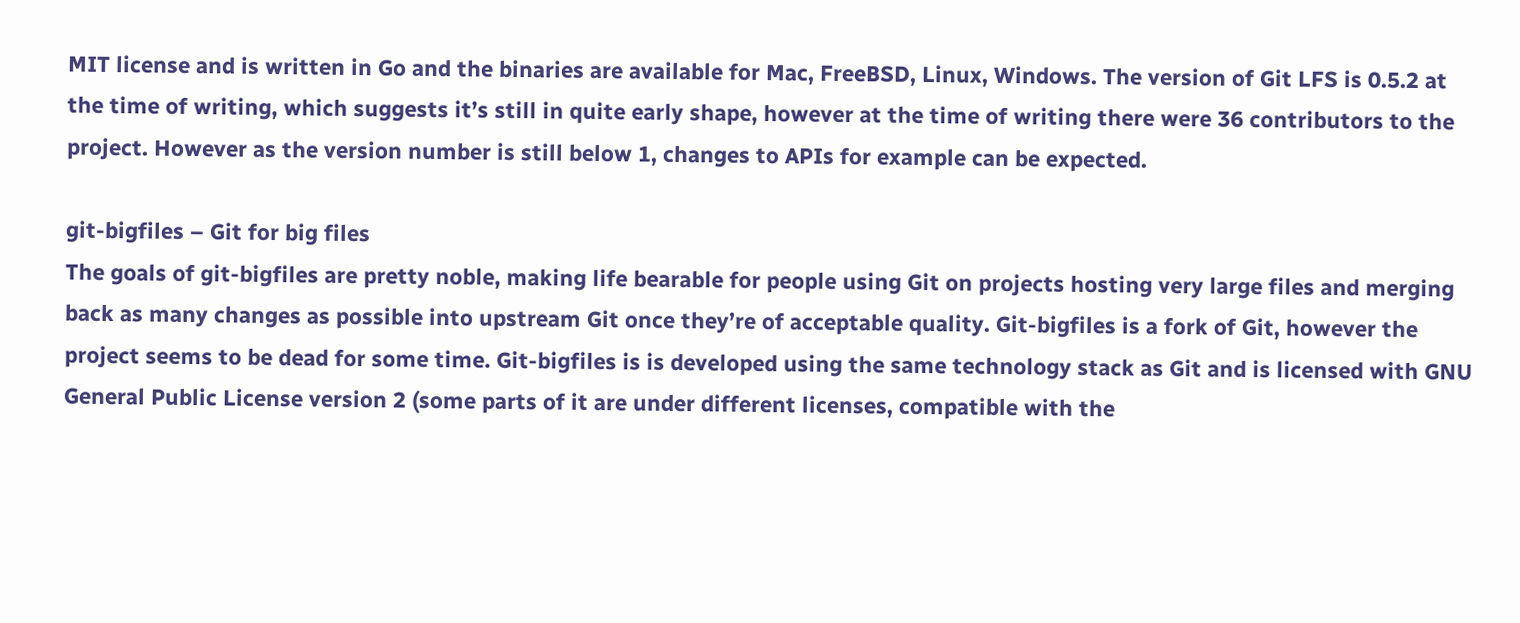MIT license and is written in Go and the binaries are available for Mac, FreeBSD, Linux, Windows. The version of Git LFS is 0.5.2 at the time of writing, which suggests it’s still in quite early shape, however at the time of writing there were 36 contributors to the project. However as the version number is still below 1, changes to APIs for example can be expected.

git-bigfiles – Git for big files
The goals of git-bigfiles are pretty noble, making life bearable for people using Git on projects hosting very large files and merging back as many changes as possible into upstream Git once they’re of acceptable quality. Git-bigfiles is a fork of Git, however the project seems to be dead for some time. Git-bigfiles is is developed using the same technology stack as Git and is licensed with GNU General Public License version 2 (some parts of it are under different licenses, compatible with the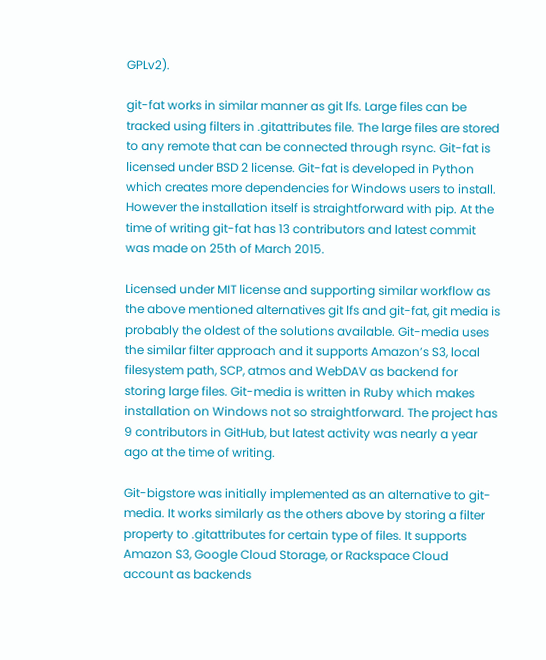GPLv2).

git-fat works in similar manner as git lfs. Large files can be tracked using filters in .gitattributes file. The large files are stored to any remote that can be connected through rsync. Git-fat is licensed under BSD 2 license. Git-fat is developed in Python which creates more dependencies for Windows users to install. However the installation itself is straightforward with pip. At the time of writing git-fat has 13 contributors and latest commit was made on 25th of March 2015.

Licensed under MIT license and supporting similar workflow as the above mentioned alternatives git lfs and git-fat, git media is probably the oldest of the solutions available. Git-media uses the similar filter approach and it supports Amazon’s S3, local filesystem path, SCP, atmos and WebDAV as backend for storing large files. Git-media is written in Ruby which makes installation on Windows not so straightforward. The project has 9 contributors in GitHub, but latest activity was nearly a year ago at the time of writing.

Git-bigstore was initially implemented as an alternative to git-media. It works similarly as the others above by storing a filter property to .gitattributes for certain type of files. It supports Amazon S3, Google Cloud Storage, or Rackspace Cloud account as backends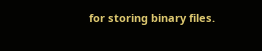for storing binary files.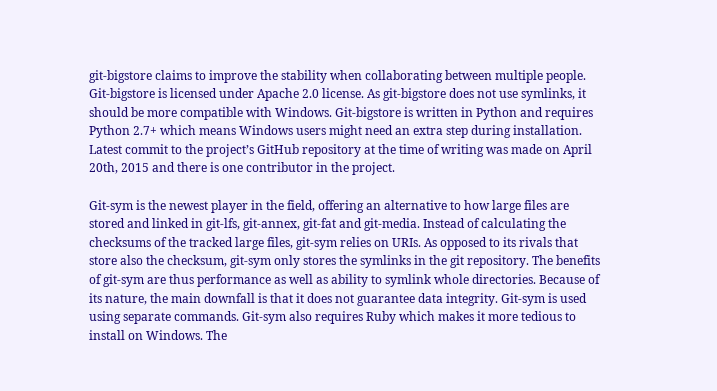git-bigstore claims to improve the stability when collaborating between multiple people. Git-bigstore is licensed under Apache 2.0 license. As git-bigstore does not use symlinks, it should be more compatible with Windows. Git-bigstore is written in Python and requires Python 2.7+ which means Windows users might need an extra step during installation. Latest commit to the project’s GitHub repository at the time of writing was made on April 20th, 2015 and there is one contributor in the project.

Git-sym is the newest player in the field, offering an alternative to how large files are stored and linked in git-lfs, git-annex, git-fat and git-media. Instead of calculating the checksums of the tracked large files, git-sym relies on URIs. As opposed to its rivals that store also the checksum, git-sym only stores the symlinks in the git repository. The benefits of git-sym are thus performance as well as ability to symlink whole directories. Because of its nature, the main downfall is that it does not guarantee data integrity. Git-sym is used using separate commands. Git-sym also requires Ruby which makes it more tedious to install on Windows. The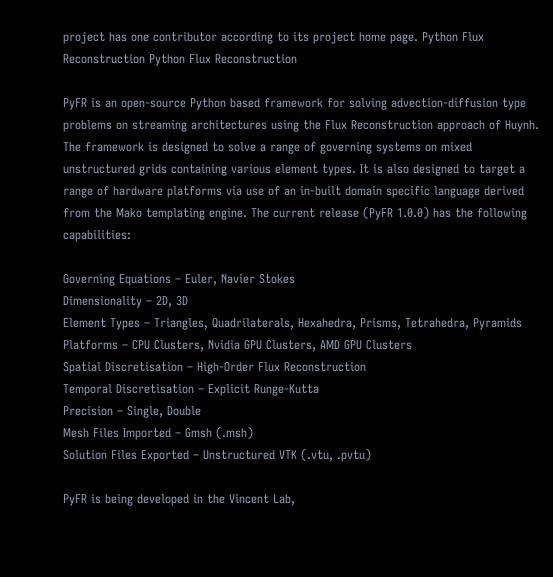project has one contributor according to its project home page. Python Flux Reconstruction Python Flux Reconstruction

PyFR is an open-source Python based framework for solving advection-diffusion type problems on streaming architectures using the Flux Reconstruction approach of Huynh. The framework is designed to solve a range of governing systems on mixed unstructured grids containing various element types. It is also designed to target a range of hardware platforms via use of an in-built domain specific language derived from the Mako templating engine. The current release (PyFR 1.0.0) has the following capabilities:

Governing Equations – Euler, Navier Stokes
Dimensionality – 2D, 3D
Element Types – Triangles, Quadrilaterals, Hexahedra, Prisms, Tetrahedra, Pyramids
Platforms – CPU Clusters, Nvidia GPU Clusters, AMD GPU Clusters
Spatial Discretisation – High-Order Flux Reconstruction
Temporal Discretisation – Explicit Runge-Kutta
Precision – Single, Double
Mesh Files Imported – Gmsh (.msh)
Solution Files Exported – Unstructured VTK (.vtu, .pvtu)

PyFR is being developed in the Vincent Lab,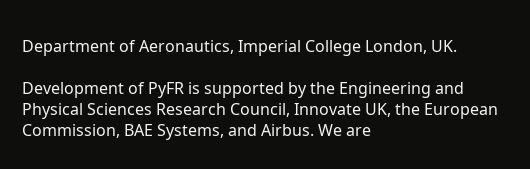Department of Aeronautics, Imperial College London, UK.

Development of PyFR is supported by the Engineering and Physical Sciences Research Council, Innovate UK, the European Commission, BAE Systems, and Airbus. We are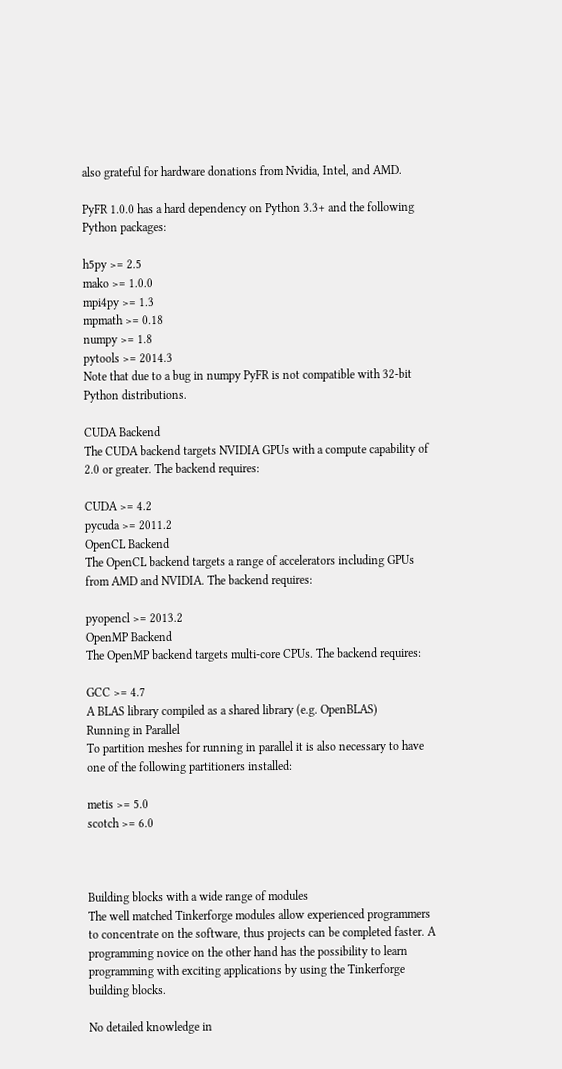also grateful for hardware donations from Nvidia, Intel, and AMD.

PyFR 1.0.0 has a hard dependency on Python 3.3+ and the following Python packages:

h5py >= 2.5
mako >= 1.0.0
mpi4py >= 1.3
mpmath >= 0.18
numpy >= 1.8
pytools >= 2014.3
Note that due to a bug in numpy PyFR is not compatible with 32-bit Python distributions.

CUDA Backend
The CUDA backend targets NVIDIA GPUs with a compute capability of 2.0 or greater. The backend requires:

CUDA >= 4.2
pycuda >= 2011.2
OpenCL Backend
The OpenCL backend targets a range of accelerators including GPUs from AMD and NVIDIA. The backend requires:

pyopencl >= 2013.2
OpenMP Backend
The OpenMP backend targets multi-core CPUs. The backend requires:

GCC >= 4.7
A BLAS library compiled as a shared library (e.g. OpenBLAS)
Running in Parallel
To partition meshes for running in parallel it is also necessary to have one of the following partitioners installed:

metis >= 5.0
scotch >= 6.0



Building blocks with a wide range of modules
The well matched Tinkerforge modules allow experienced programmers to concentrate on the software, thus projects can be completed faster. A programming novice on the other hand has the possibility to learn programming with exciting applications by using the Tinkerforge building blocks.

No detailed knowledge in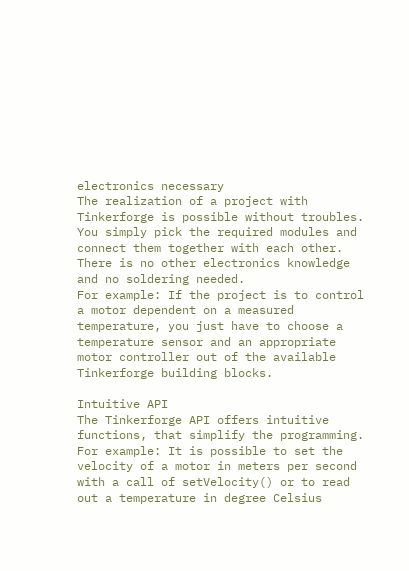electronics necessary
The realization of a project with Tinkerforge is possible without troubles. You simply pick the required modules and connect them together with each other. There is no other electronics knowledge and no soldering needed.
For example: If the project is to control a motor dependent on a measured temperature, you just have to choose a temperature sensor and an appropriate motor controller out of the available Tinkerforge building blocks.

Intuitive API
The Tinkerforge API offers intuitive functions, that simplify the programming. For example: It is possible to set the velocity of a motor in meters per second with a call of setVelocity() or to read out a temperature in degree Celsius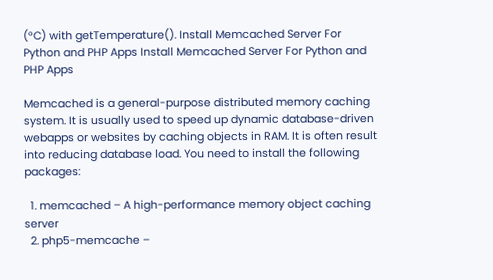(°C) with getTemperature(). Install Memcached Server For Python and PHP Apps Install Memcached Server For Python and PHP Apps

Memcached is a general-purpose distributed memory caching system. It is usually used to speed up dynamic database-driven webapps or websites by caching objects in RAM. It is often result into reducing database load. You need to install the following packages:

  1. memcached – A high-performance memory object caching server
  2. php5-memcache –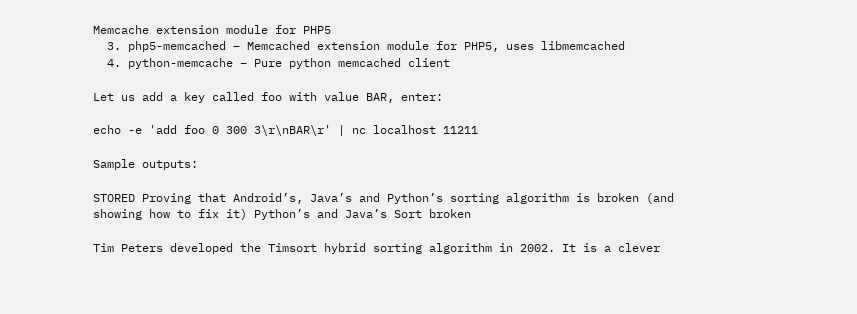Memcache extension module for PHP5
  3. php5-memcached – Memcached extension module for PHP5, uses libmemcached
  4. python-memcache – Pure python memcached client

Let us add a key called foo with value BAR, enter:

echo -e 'add foo 0 300 3\r\nBAR\r' | nc localhost 11211

Sample outputs:

STORED Proving that Android’s, Java’s and Python’s sorting algorithm is broken (and showing how to fix it) Python’s and Java’s Sort broken

Tim Peters developed the Timsort hybrid sorting algorithm in 2002. It is a clever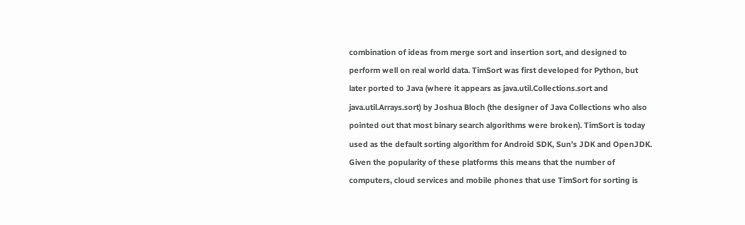combination of ideas from merge sort and insertion sort, and designed to perform well on real world data. TimSort was first developed for Python, but later ported to Java (where it appears as java.util.Collections.sort and java.util.Arrays.sort) by Joshua Bloch (the designer of Java Collections who also pointed out that most binary search algorithms were broken). TimSort is today used as the default sorting algorithm for Android SDK, Sun’s JDK and OpenJDK. Given the popularity of these platforms this means that the number of computers, cloud services and mobile phones that use TimSort for sorting is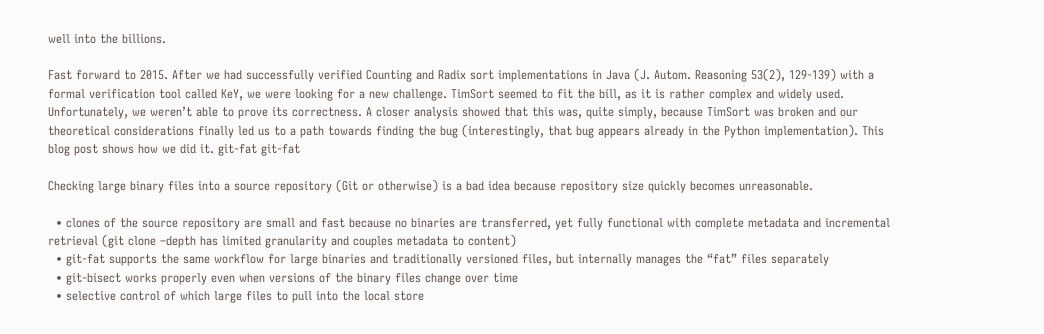well into the billions.

Fast forward to 2015. After we had successfully verified Counting and Radix sort implementations in Java (J. Autom. Reasoning 53(2), 129-139) with a formal verification tool called KeY, we were looking for a new challenge. TimSort seemed to fit the bill, as it is rather complex and widely used. Unfortunately, we weren’t able to prove its correctness. A closer analysis showed that this was, quite simply, because TimSort was broken and our theoretical considerations finally led us to a path towards finding the bug (interestingly, that bug appears already in the Python implementation). This blog post shows how we did it. git-fat git-fat

Checking large binary files into a source repository (Git or otherwise) is a bad idea because repository size quickly becomes unreasonable.

  • clones of the source repository are small and fast because no binaries are transferred, yet fully functional with complete metadata and incremental retrieval (git clone –depth has limited granularity and couples metadata to content)
  • git-fat supports the same workflow for large binaries and traditionally versioned files, but internally manages the “fat” files separately
  • git-bisect works properly even when versions of the binary files change over time
  • selective control of which large files to pull into the local store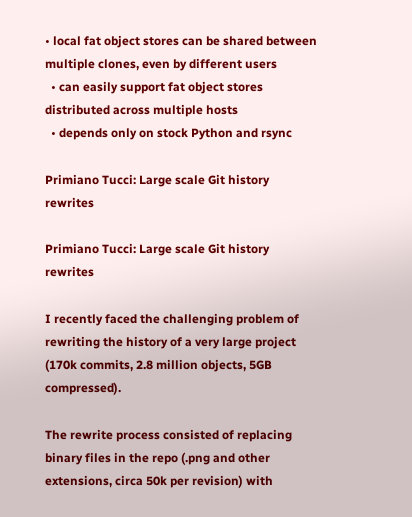• local fat object stores can be shared between multiple clones, even by different users
  • can easily support fat object stores distributed across multiple hosts
  • depends only on stock Python and rsync

Primiano Tucci: Large scale Git history rewrites

Primiano Tucci: Large scale Git history rewrites

I recently faced the challenging problem of rewriting the history of a very large project (170k commits, 2.8 million objects, 5GB compressed).

The rewrite process consisted of replacing binary files in the repo (.png and other extensions, circa 50k per revision) with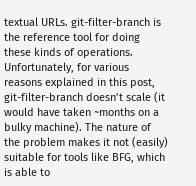textual URLs. git-filter-branch is the reference tool for doing these kinds of operations. Unfortunately, for various reasons explained in this post, git-filter-branch doesn’t scale (it would have taken ~months on a bulky machine). The nature of the problem makes it not (easily) suitable for tools like BFG, which is able to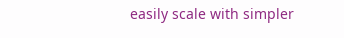easily scale with simpler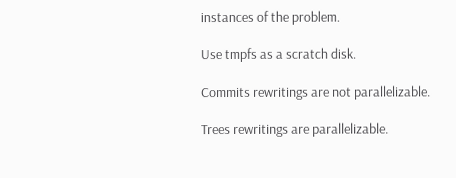instances of the problem.

Use tmpfs as a scratch disk.

Commits rewritings are not parallelizable.

Trees rewritings are parallelizable.